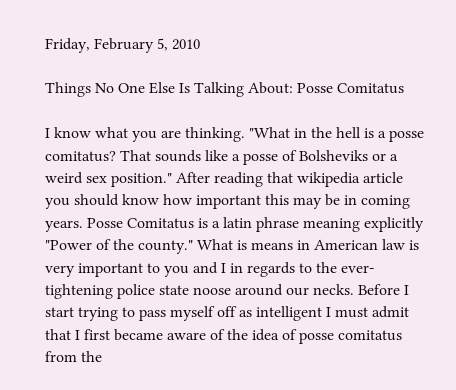Friday, February 5, 2010

Things No One Else Is Talking About: Posse Comitatus

I know what you are thinking. "What in the hell is a posse comitatus? That sounds like a posse of Bolsheviks or a weird sex position." After reading that wikipedia article  you should know how important this may be in coming years. Posse Comitatus is a latin phrase meaning explicitly "Power of the county." What is means in American law is very important to you and I in regards to the ever-tightening police state noose around our necks. Before I start trying to pass myself off as intelligent I must admit that I first became aware of the idea of posse comitatus from the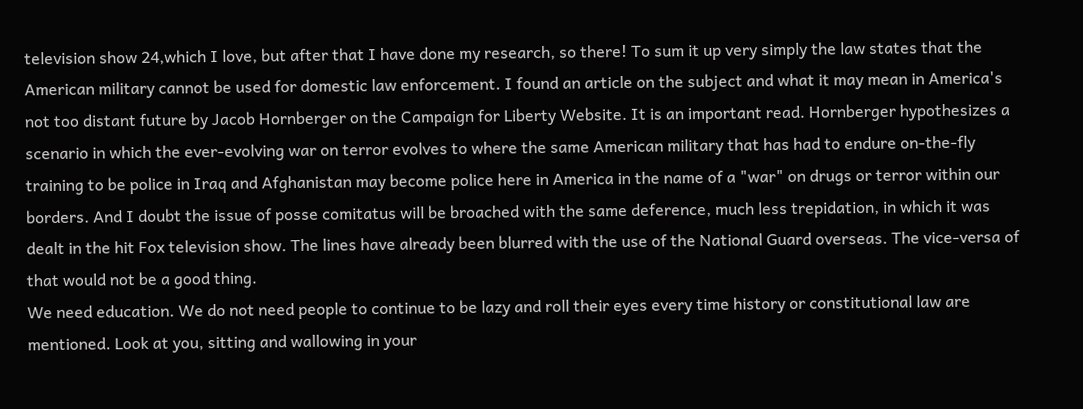television show 24,which I love, but after that I have done my research, so there! To sum it up very simply the law states that the American military cannot be used for domestic law enforcement. I found an article on the subject and what it may mean in America's not too distant future by Jacob Hornberger on the Campaign for Liberty Website. It is an important read. Hornberger hypothesizes a scenario in which the ever-evolving war on terror evolves to where the same American military that has had to endure on-the-fly training to be police in Iraq and Afghanistan may become police here in America in the name of a "war" on drugs or terror within our borders. And I doubt the issue of posse comitatus will be broached with the same deference, much less trepidation, in which it was dealt in the hit Fox television show. The lines have already been blurred with the use of the National Guard overseas. The vice-versa of that would not be a good thing.
We need education. We do not need people to continue to be lazy and roll their eyes every time history or constitutional law are mentioned. Look at you, sitting and wallowing in your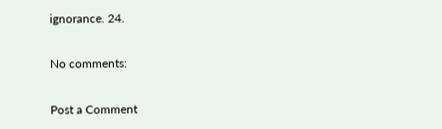ignorance. 24.

No comments:

Post a Comment